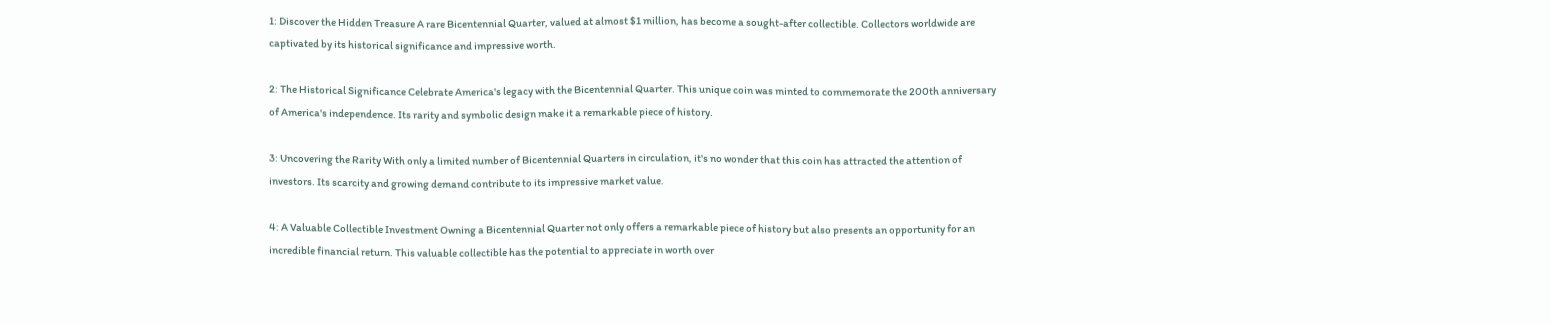1: Discover the Hidden Treasure A rare Bicentennial Quarter, valued at almost $1 million, has become a sought-after collectible. Collectors worldwide are captivated by its historical significance and impressive worth.

2: The Historical Significance Celebrate America's legacy with the Bicentennial Quarter. This unique coin was minted to commemorate the 200th anniversary of America's independence. Its rarity and symbolic design make it a remarkable piece of history.

3: Uncovering the Rarity With only a limited number of Bicentennial Quarters in circulation, it's no wonder that this coin has attracted the attention of investors. Its scarcity and growing demand contribute to its impressive market value.

4: A Valuable Collectible Investment Owning a Bicentennial Quarter not only offers a remarkable piece of history but also presents an opportunity for an incredible financial return. This valuable collectible has the potential to appreciate in worth over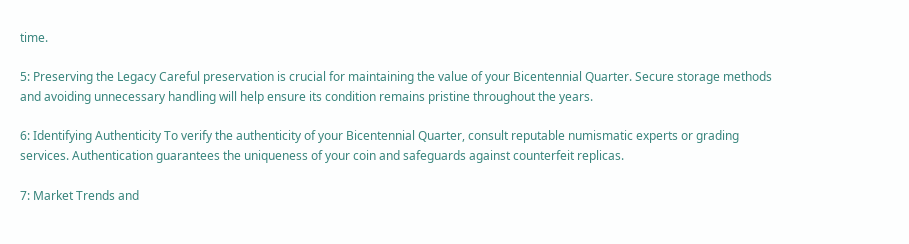time.

5: Preserving the Legacy Careful preservation is crucial for maintaining the value of your Bicentennial Quarter. Secure storage methods and avoiding unnecessary handling will help ensure its condition remains pristine throughout the years.

6: Identifying Authenticity To verify the authenticity of your Bicentennial Quarter, consult reputable numismatic experts or grading services. Authentication guarantees the uniqueness of your coin and safeguards against counterfeit replicas.

7: Market Trends and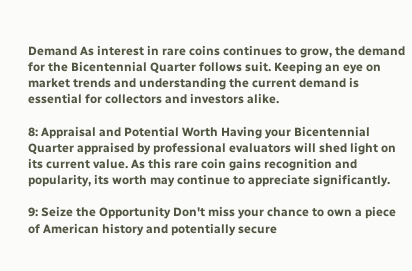Demand As interest in rare coins continues to grow, the demand for the Bicentennial Quarter follows suit. Keeping an eye on market trends and understanding the current demand is essential for collectors and investors alike.

8: Appraisal and Potential Worth Having your Bicentennial Quarter appraised by professional evaluators will shed light on its current value. As this rare coin gains recognition and popularity, its worth may continue to appreciate significantly.

9: Seize the Opportunity Don't miss your chance to own a piece of American history and potentially secure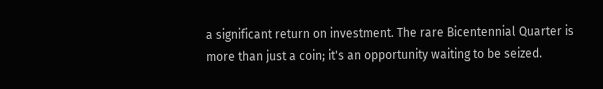a significant return on investment. The rare Bicentennial Quarter is more than just a coin; it's an opportunity waiting to be seized.